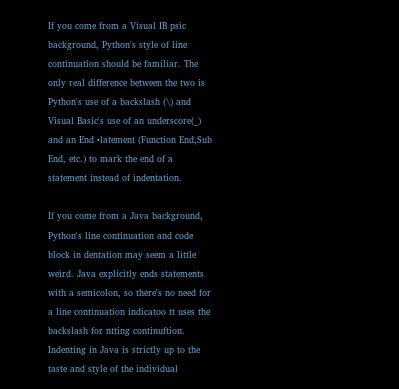If you come from a Visual IB psic background, Python's style of line continuation should be familiar. The only real difference between the two is Python's use of a backslash (\) and Visual Basic's use of an underscore(_) and an End •latement (Function End,Sub End, etc.) to mark the end of a statement instead of indentation.

If you come from a Java background, Python's line continuation and code block in dentation may seem a little weird. Java explicitly ends statements with a semicolon, so there's no need for a line continuation indicatoo tt uses the backslash for ntting continuftion. Indenting in Java is strictly up to the taste and style of the individual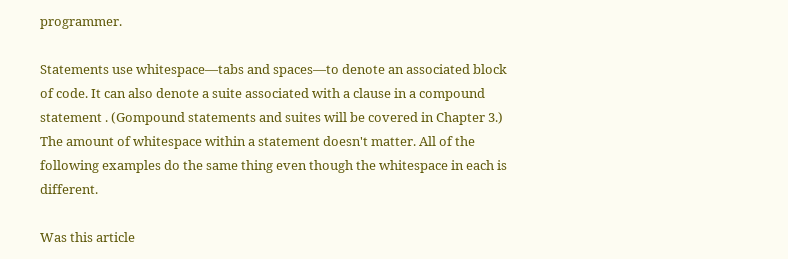programmer.

Statements use whitespace—tabs and spaces—to denote an associated block of code. It can also denote a suite associated with a clause in a compound statement . (Gompound statements and suites will be covered in Chapter 3.) The amount of whitespace within a statement doesn't matter. All of the following examples do the same thing even though the whitespace in each is different.

Was this article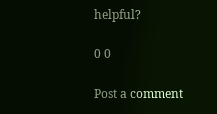helpful?

0 0

Post a comment